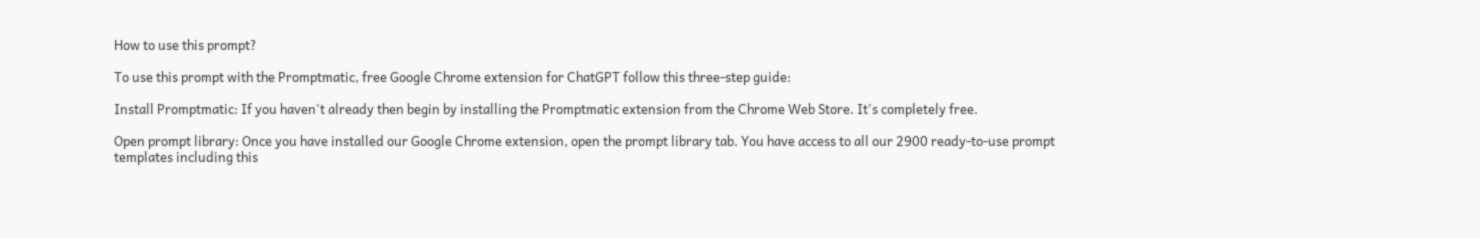How to use this prompt?

To use this prompt with the Promptmatic, free Google Chrome extension for ChatGPT follow this three-step guide:

Install Promptmatic: If you haven't already then begin by installing the Promptmatic extension from the Chrome Web Store. It's completely free.

Open prompt library: Once you have installed our Google Chrome extension, open the prompt library tab. You have access to all our 2900 ready-to-use prompt templates including this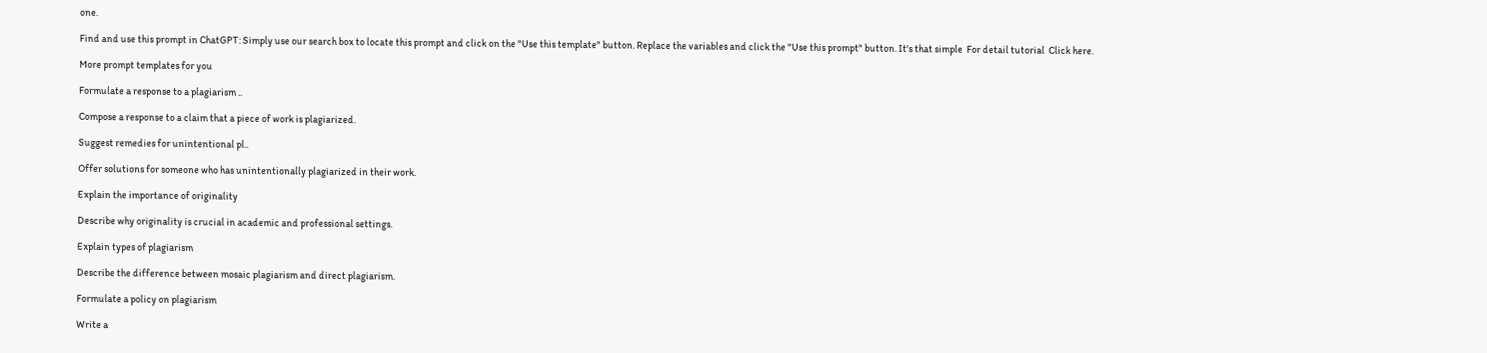one.

Find and use this prompt in ChatGPT: Simply use our search box to locate this prompt and click on the "Use this template" button. Replace the variables and click the "Use this prompt" button. It's that simple  For detail tutorial  Click here.

More prompt templates for you

Formulate a response to a plagiarism ..

Compose a response to a claim that a piece of work is plagiarized.

Suggest remedies for unintentional pl..

Offer solutions for someone who has unintentionally plagiarized in their work.

Explain the importance of originality

Describe why originality is crucial in academic and professional settings.

Explain types of plagiarism

Describe the difference between mosaic plagiarism and direct plagiarism.

Formulate a policy on plagiarism

Write a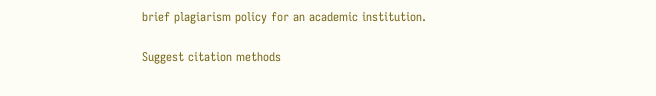brief plagiarism policy for an academic institution.

Suggest citation methods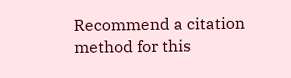Recommend a citation method for this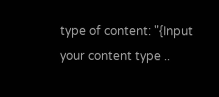type of content: "{Input your content type ..